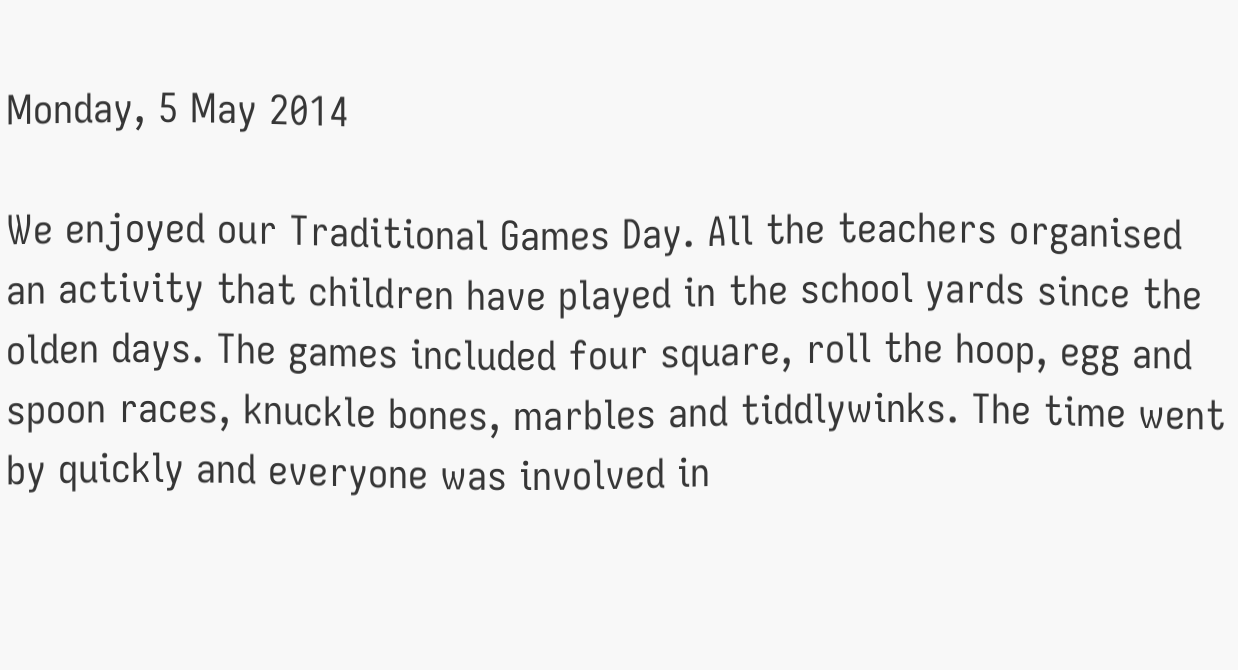Monday, 5 May 2014

We enjoyed our Traditional Games Day. All the teachers organised an activity that children have played in the school yards since the olden days. The games included four square, roll the hoop, egg and spoon races, knuckle bones, marbles and tiddlywinks. The time went by quickly and everyone was involved in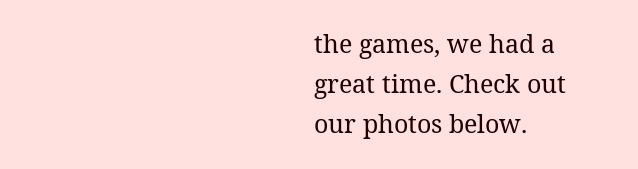the games, we had a great time. Check out our photos below.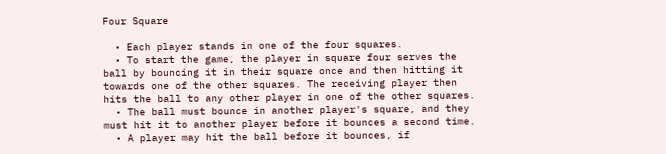Four Square

  • Each player stands in one of the four squares.
  • To start the game, the player in square four serves the ball by bouncing it in their square once and then hitting it towards one of the other squares. The receiving player then hits the ball to any other player in one of the other squares.
  • The ball must bounce in another player's square, and they must hit it to another player before it bounces a second time.
  • A player may hit the ball before it bounces, if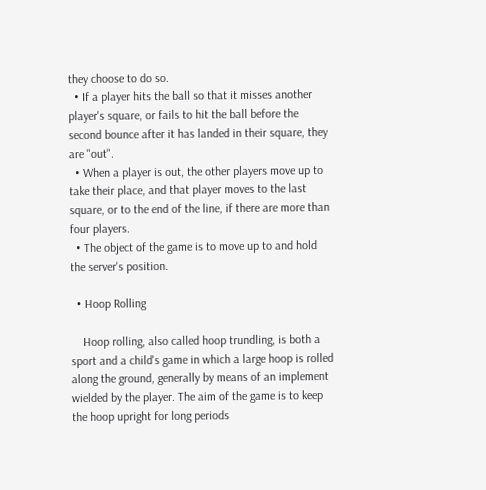they choose to do so.
  • If a player hits the ball so that it misses another player's square, or fails to hit the ball before the second bounce after it has landed in their square, they are "out".
  • When a player is out, the other players move up to take their place, and that player moves to the last square, or to the end of the line, if there are more than four players.
  • The object of the game is to move up to and hold the server's position.

  • Hoop Rolling

    Hoop rolling, also called hoop trundling, is both a sport and a child's game in which a large hoop is rolled along the ground, generally by means of an implement wielded by the player. The aim of the game is to keep the hoop upright for long periods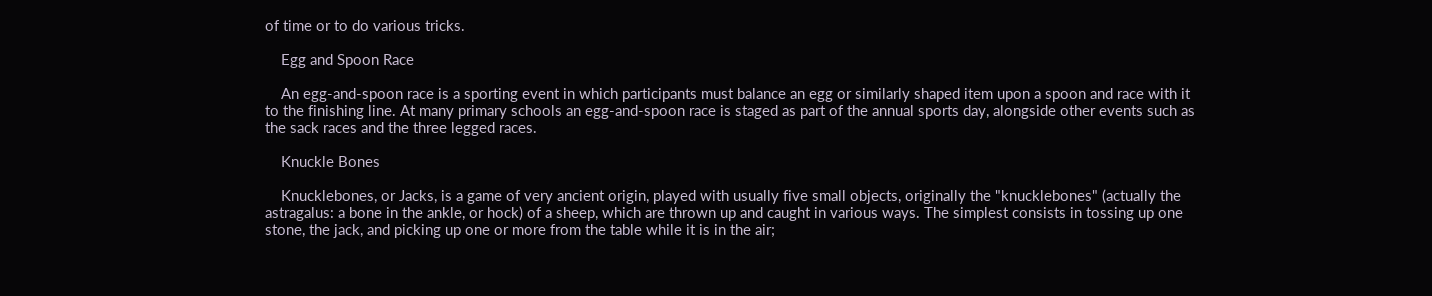of time or to do various tricks.

    Egg and Spoon Race

    An egg-and-spoon race is a sporting event in which participants must balance an egg or similarly shaped item upon a spoon and race with it to the finishing line. At many primary schools an egg-and-spoon race is staged as part of the annual sports day, alongside other events such as the sack races and the three legged races.

    Knuckle Bones

    Knucklebones, or Jacks, is a game of very ancient origin, played with usually five small objects, originally the "knucklebones" (actually the astragalus: a bone in the ankle, or hock) of a sheep, which are thrown up and caught in various ways. The simplest consists in tossing up one stone, the jack, and picking up one or more from the table while it is in the air;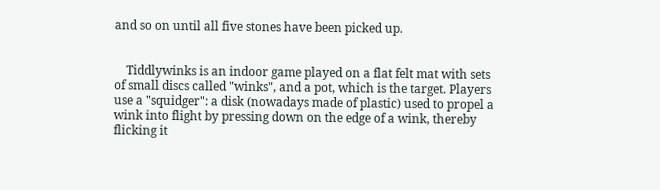and so on until all five stones have been picked up.


    Tiddlywinks is an indoor game played on a flat felt mat with sets of small discs called "winks", and a pot, which is the target. Players use a "squidger": a disk (nowadays made of plastic) used to propel a wink into flight by pressing down on the edge of a wink, thereby flicking it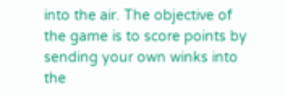into the air. The objective of the game is to score points by sending your own winks into the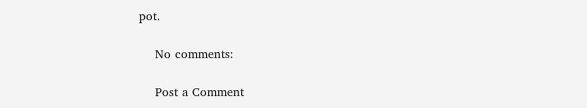pot.

    No comments:

    Post a Comment